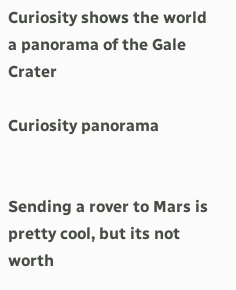Curiosity shows the world a panorama of the Gale Crater

Curiosity panorama


Sending a rover to Mars is pretty cool, but its not worth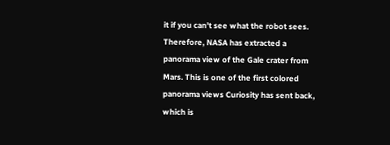it if you can’t see what the robot sees. Therefore, NASA has extracted a panorama view of the Gale crater from Mars. This is one of the first colored panorama views Curiosity has sent back, which is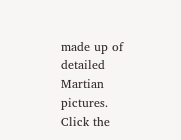made up of detailed Martian pictures. Click the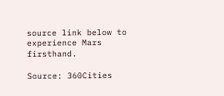source link below to experience Mars firsthand.

Source: 360Cities